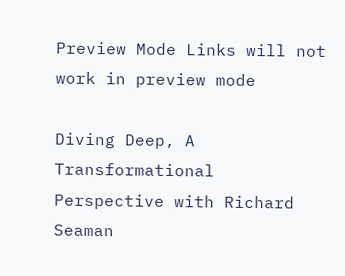Preview Mode Links will not work in preview mode

Diving Deep, A Transformational Perspective with Richard Seaman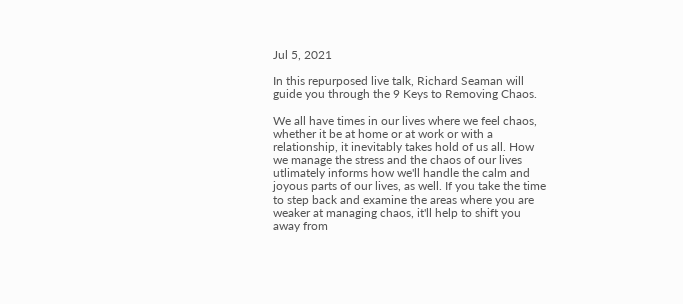Jul 5, 2021

In this repurposed live talk, Richard Seaman will guide you through the 9 Keys to Removing Chaos.

We all have times in our lives where we feel chaos, whether it be at home or at work or with a relationship, it inevitably takes hold of us all. How we manage the stress and the chaos of our lives utlimately informs how we'll handle the calm and joyous parts of our lives, as well. If you take the time to step back and examine the areas where you are weaker at managing chaos, it'll help to shift you away from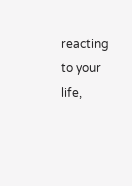reacting to your life,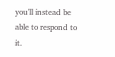you'll instead be able to respond to it.